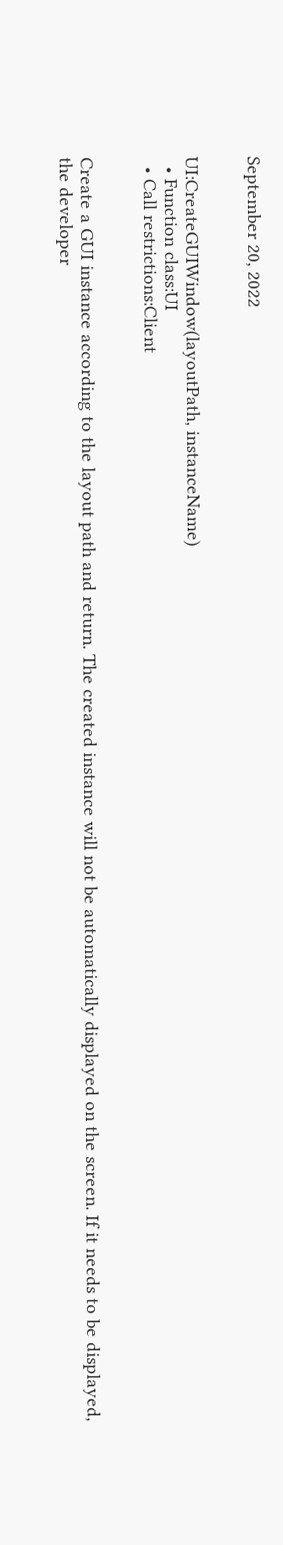September 20, 2022


UI:CreateGUIWindow(layoutPath, instanceName)
  • Function class:UI
  • Call restrictions:Client


Create a GUI instance according to the layout path and return. The created instance will not be automatically displayed on the screen. If it needs to be displayed, the developer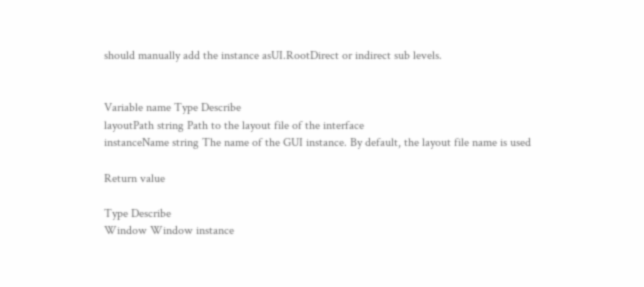should manually add the instance asUI.RootDirect or indirect sub levels.


Variable name Type Describe
layoutPath string Path to the layout file of the interface
instanceName string The name of the GUI instance. By default, the layout file name is used

Return value

Type Describe
Window Window instance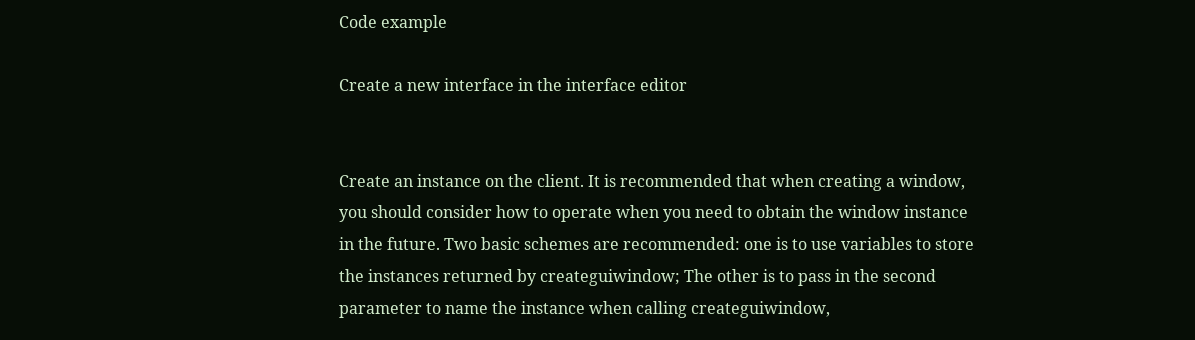Code example

Create a new interface in the interface editor


Create an instance on the client. It is recommended that when creating a window, you should consider how to operate when you need to obtain the window instance in the future. Two basic schemes are recommended: one is to use variables to store the instances returned by createguiwindow; The other is to pass in the second parameter to name the instance when calling createguiwindow,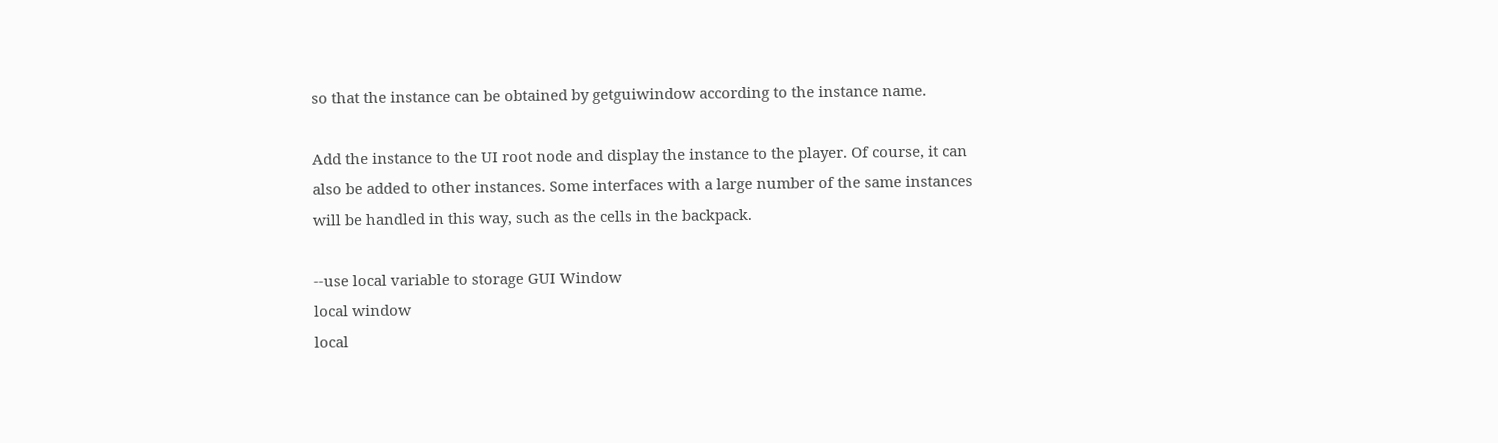so that the instance can be obtained by getguiwindow according to the instance name.

Add the instance to the UI root node and display the instance to the player. Of course, it can also be added to other instances. Some interfaces with a large number of the same instances will be handled in this way, such as the cells in the backpack.

--use local variable to storage GUI Window
local window
local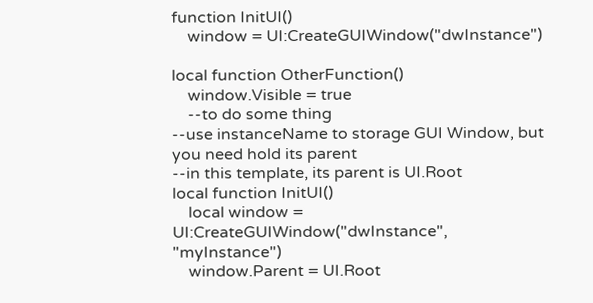function InitUI()
    window = UI:CreateGUIWindow("dwInstance")

local function OtherFunction()
    window.Visible = true
    --to do some thing
--use instanceName to storage GUI Window, but you need hold its parent
--in this template, its parent is UI.Root
local function InitUI()
    local window = UI:CreateGUIWindow("dwInstance", "myInstance")
    window.Parent = UI.Root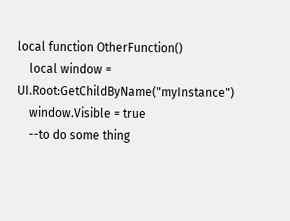local function OtherFunction()
    local window = UI.Root:GetChildByName("myInstance")
    window.Visible = true
    --to do some thing